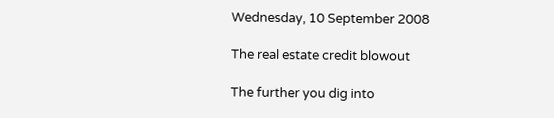Wednesday, 10 September 2008

The real estate credit blowout

The further you dig into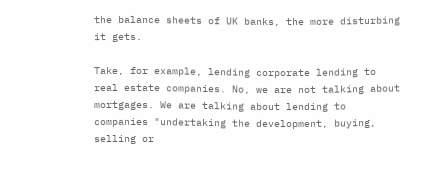the balance sheets of UK banks, the more disturbing it gets.

Take, for example, lending corporate lending to real estate companies. No, we are not talking about mortgages. We are talking about lending to companies "undertaking the development, buying, selling or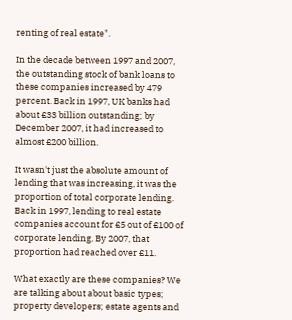renting of real estate".

In the decade between 1997 and 2007, the outstanding stock of bank loans to these companies increased by 479 percent. Back in 1997, UK banks had about ₤33 billion outstanding; by December 2007, it had increased to almost ₤200 billion.

It wasn't just the absolute amount of lending that was increasing, it was the proportion of total corporate lending. Back in 1997, lending to real estate companies account for ₤5 out of ₤100 of corporate lending. By 2007, that proportion had reached over ₤11.

What exactly are these companies? We are talking about about basic types; property developers; estate agents and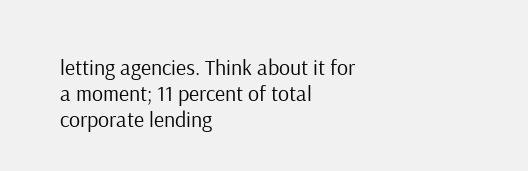letting agencies. Think about it for a moment; 11 percent of total corporate lending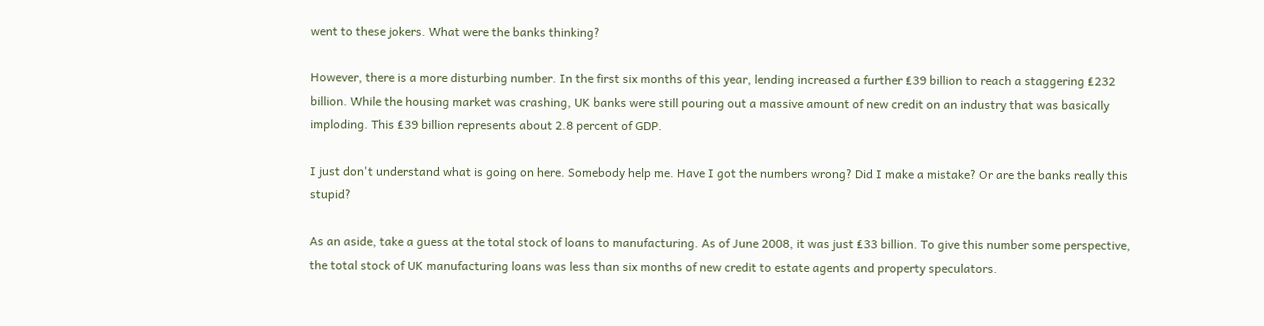went to these jokers. What were the banks thinking?

However, there is a more disturbing number. In the first six months of this year, lending increased a further ₤39 billion to reach a staggering ₤232 billion. While the housing market was crashing, UK banks were still pouring out a massive amount of new credit on an industry that was basically imploding. This ₤39 billion represents about 2.8 percent of GDP.

I just don't understand what is going on here. Somebody help me. Have I got the numbers wrong? Did I make a mistake? Or are the banks really this stupid?

As an aside, take a guess at the total stock of loans to manufacturing. As of June 2008, it was just ₤33 billion. To give this number some perspective, the total stock of UK manufacturing loans was less than six months of new credit to estate agents and property speculators.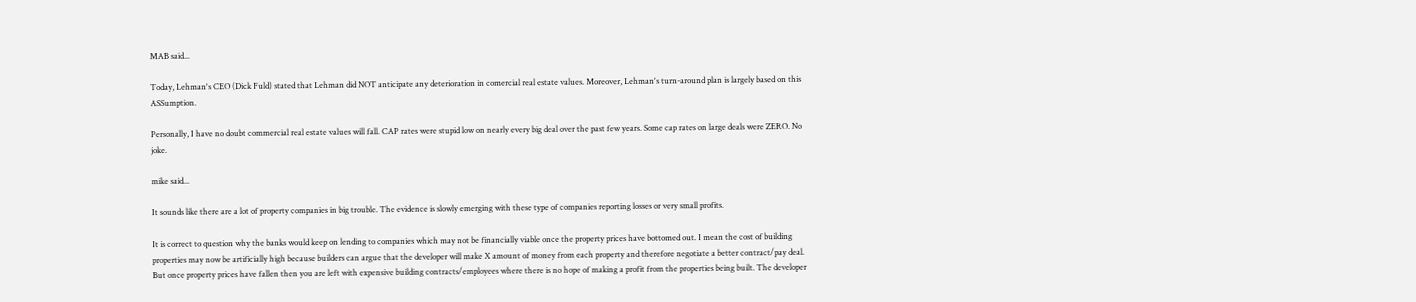MAB said...

Today, Lehman's CEO (Dick Fuld) stated that Lehman did NOT anticipate any deterioration in comercial real estate values. Moreover, Lehman's turn-around plan is largely based on this ASSumption.

Personally, I have no doubt commercial real estate values will fall. CAP rates were stupid low on nearly every big deal over the past few years. Some cap rates on large deals were ZERO. No joke.

mike said...

It sounds like there are a lot of property companies in big trouble. The evidence is slowly emerging with these type of companies reporting losses or very small profits.

It is correct to question why the banks would keep on lending to companies which may not be financially viable once the property prices have bottomed out. I mean the cost of building properties may now be artificially high because builders can argue that the developer will make X amount of money from each property and therefore negotiate a better contract/pay deal. But once property prices have fallen then you are left with expensive building contracts/employees where there is no hope of making a profit from the properties being built. The developer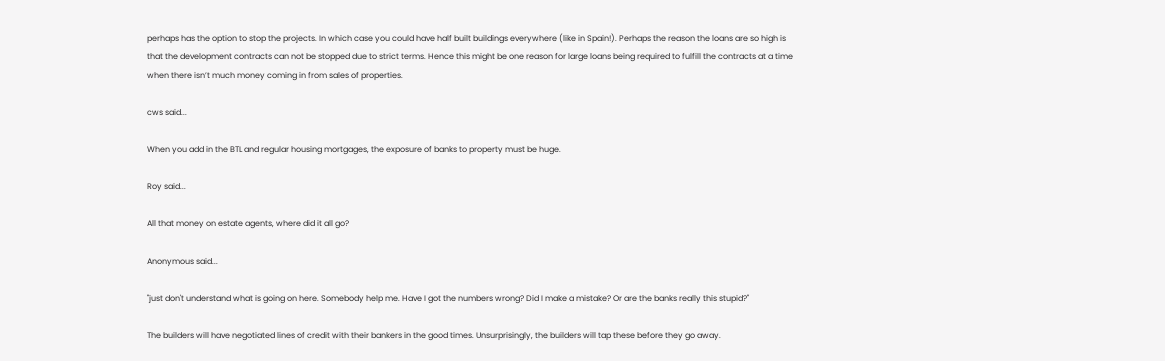perhaps has the option to stop the projects. In which case you could have half built buildings everywhere (like in Spain!). Perhaps the reason the loans are so high is that the development contracts can not be stopped due to strict terms. Hence this might be one reason for large loans being required to fulfill the contracts at a time when there isn’t much money coming in from sales of properties.

cws said...

When you add in the BTL and regular housing mortgages, the exposure of banks to property must be huge.

Roy said...

All that money on estate agents, where did it all go?

Anonymous said...

"just don't understand what is going on here. Somebody help me. Have I got the numbers wrong? Did I make a mistake? Or are the banks really this stupid?"

The builders will have negotiated lines of credit with their bankers in the good times. Unsurprisingly, the builders will tap these before they go away.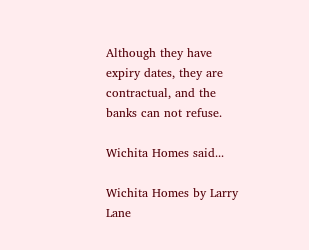Although they have expiry dates, they are contractual, and the banks can not refuse.

Wichita Homes said...

Wichita Homes by Larry Lane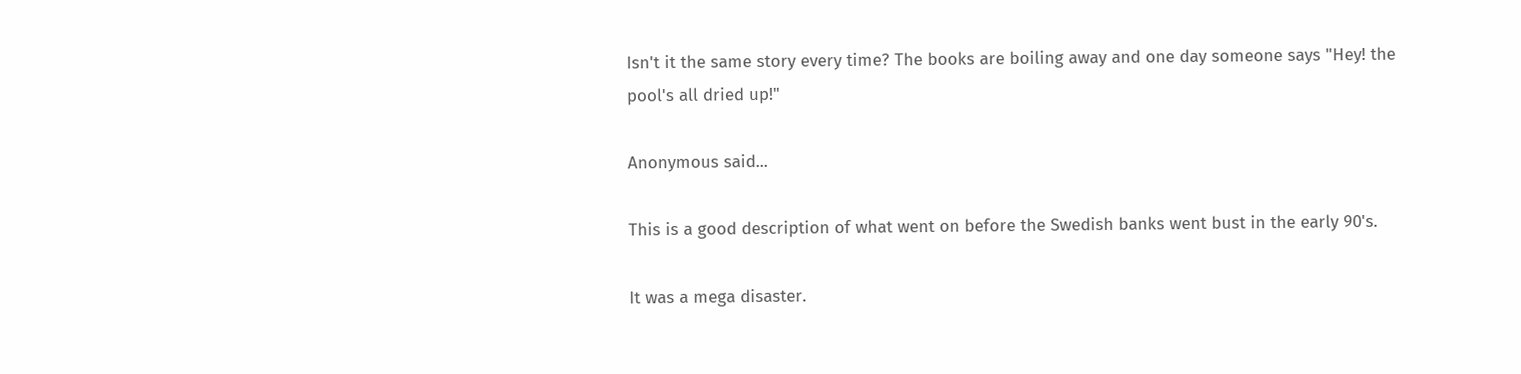Isn't it the same story every time? The books are boiling away and one day someone says "Hey! the pool's all dried up!"

Anonymous said...

This is a good description of what went on before the Swedish banks went bust in the early 90's.

It was a mega disaster.